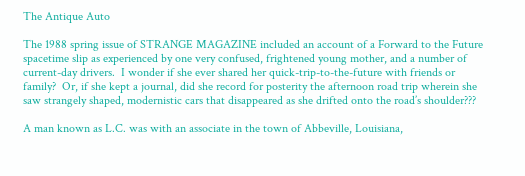The Antique Auto

The 1988 spring issue of STRANGE MAGAZINE included an account of a Forward to the Future spacetime slip as experienced by one very confused, frightened young mother, and a number of current-day drivers.  I wonder if she ever shared her quick-trip-to-the-future with friends or family?  Or, if she kept a journal, did she record for posterity the afternoon road trip wherein she saw strangely shaped, modernistic cars that disappeared as she drifted onto the road’s shoulder???

A man known as L.C. was with an associate in the town of Abbeville, Louisiana,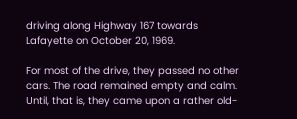driving along Highway 167 towards Lafayette on October 20, 1969.

For most of the drive, they passed no other cars. The road remained empty and calm. Until, that is, they came upon a rather old-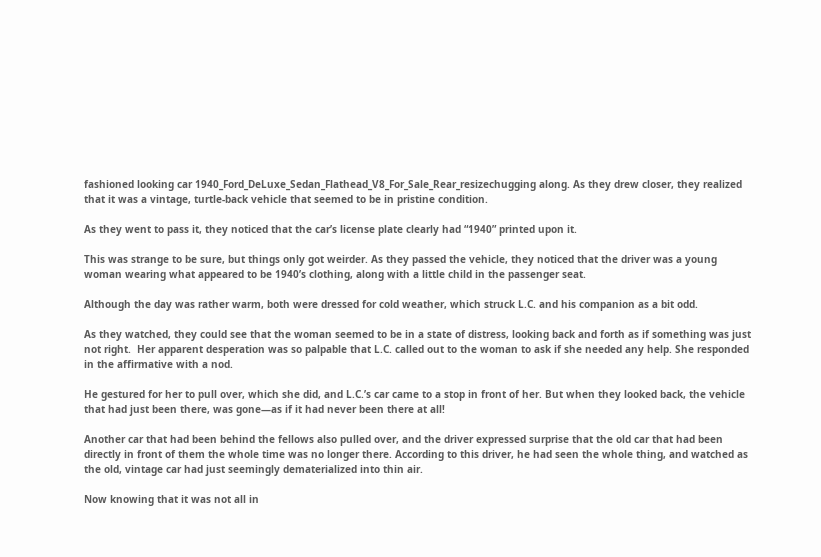fashioned looking car 1940_Ford_DeLuxe_Sedan_Flathead_V8_For_Sale_Rear_resizechugging along. As they drew closer, they realized that it was a vintage, turtle-back vehicle that seemed to be in pristine condition.

As they went to pass it, they noticed that the car’s license plate clearly had “1940” printed upon it.

This was strange to be sure, but things only got weirder. As they passed the vehicle, they noticed that the driver was a young woman wearing what appeared to be 1940’s clothing, along with a little child in the passenger seat.

Although the day was rather warm, both were dressed for cold weather, which struck L.C. and his companion as a bit odd.

As they watched, they could see that the woman seemed to be in a state of distress, looking back and forth as if something was just not right.  Her apparent desperation was so palpable that L.C. called out to the woman to ask if she needed any help. She responded in the affirmative with a nod.

He gestured for her to pull over, which she did, and L.C.’s car came to a stop in front of her. But when they looked back, the vehicle that had just been there, was gone—as if it had never been there at all!

Another car that had been behind the fellows also pulled over, and the driver expressed surprise that the old car that had been directly in front of them the whole time was no longer there. According to this driver, he had seen the whole thing, and watched as the old, vintage car had just seemingly dematerialized into thin air.

Now knowing that it was not all in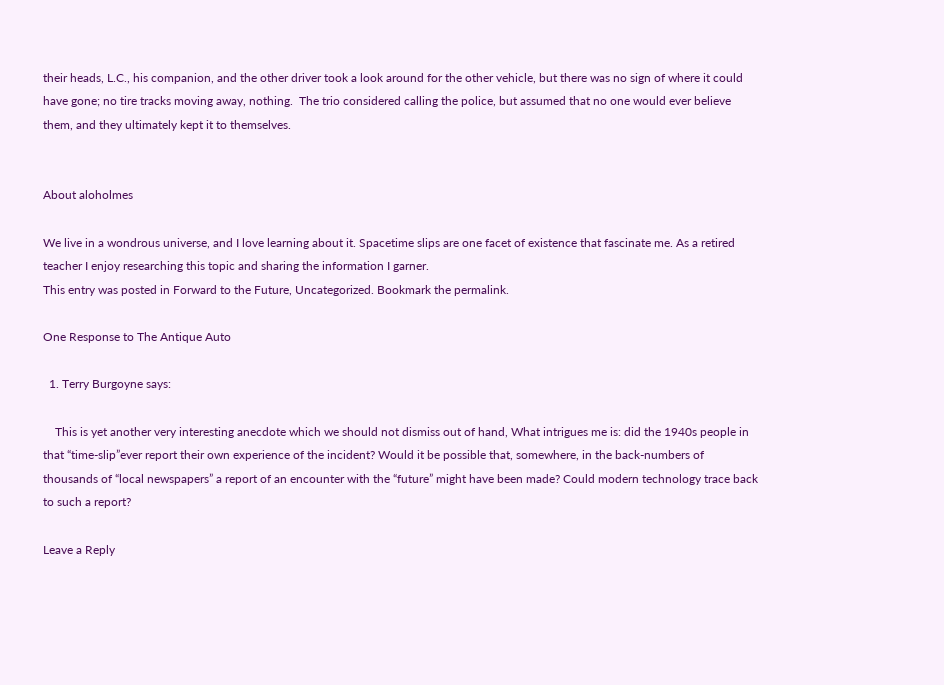their heads, L.C., his companion, and the other driver took a look around for the other vehicle, but there was no sign of where it could have gone; no tire tracks moving away, nothing.  The trio considered calling the police, but assumed that no one would ever believe them, and they ultimately kept it to themselves.


About aloholmes

We live in a wondrous universe, and I love learning about it. Spacetime slips are one facet of existence that fascinate me. As a retired teacher I enjoy researching this topic and sharing the information I garner.
This entry was posted in Forward to the Future, Uncategorized. Bookmark the permalink.

One Response to The Antique Auto

  1. Terry Burgoyne says:

    This is yet another very interesting anecdote which we should not dismiss out of hand, What intrigues me is: did the 1940s people in that “time-slip”ever report their own experience of the incident? Would it be possible that, somewhere, in the back-numbers of thousands of “local newspapers” a report of an encounter with the “future” might have been made? Could modern technology trace back to such a report?

Leave a Reply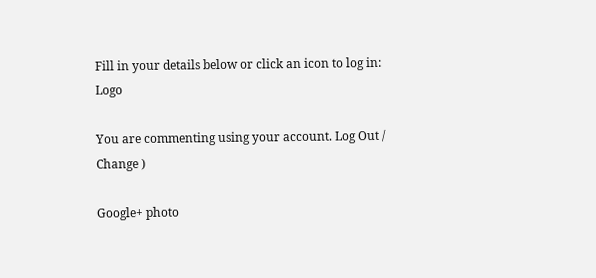Fill in your details below or click an icon to log in: Logo

You are commenting using your account. Log Out /  Change )

Google+ photo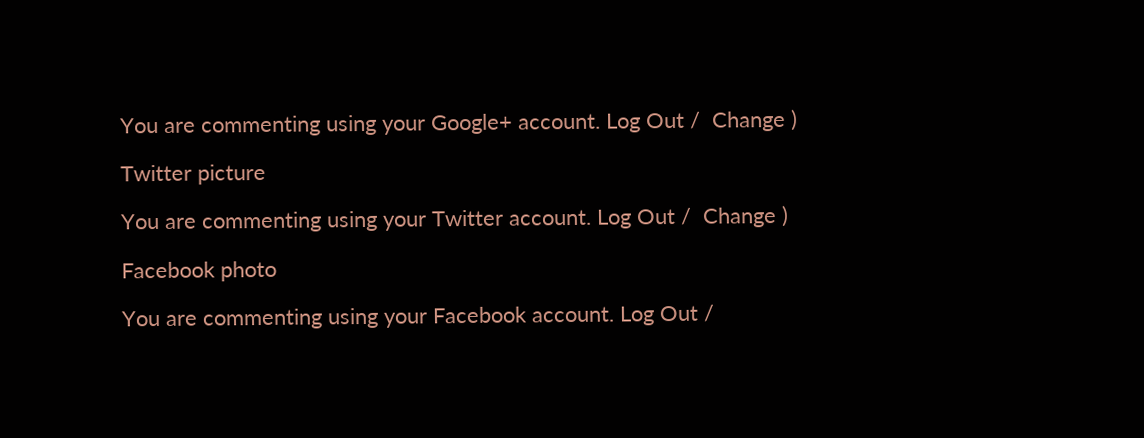You are commenting using your Google+ account. Log Out /  Change )

Twitter picture

You are commenting using your Twitter account. Log Out /  Change )

Facebook photo

You are commenting using your Facebook account. Log Out /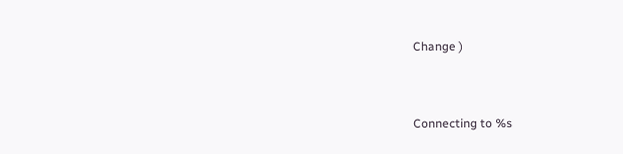Change )


Connecting to %s